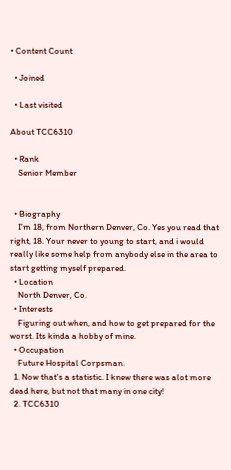• Content Count

  • Joined

  • Last visited

About TCC6310

  • Rank
    Senior Member


  • Biography
    I'm 18, from Northern Denver, Co. Yes you read that right, 18. Your never to young to start, and i would really like some help from anybody else in the area to start getting myself prepared.
  • Location
    North Denver, Co.
  • Interests
    Figuring out when, and how to get prepared for the worst. Its kinda a hobby of mine.
  • Occupation
    Future Hospital Corpsman.
  1. Now that's a statistic. I knew there was alot more dead here, but not that many in one city!
  2. TCC6310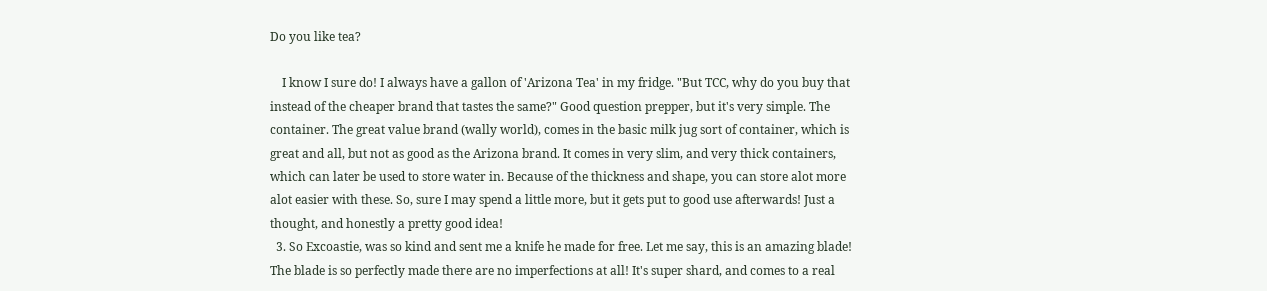Do you like tea?

    I know I sure do! I always have a gallon of 'Arizona Tea' in my fridge. "But TCC, why do you buy that instead of the cheaper brand that tastes the same?" Good question prepper, but it's very simple. The container. The great value brand (wally world), comes in the basic milk jug sort of container, which is great and all, but not as good as the Arizona brand. It comes in very slim, and very thick containers, which can later be used to store water in. Because of the thickness and shape, you can store alot more alot easier with these. So, sure I may spend a little more, but it gets put to good use afterwards! Just a thought, and honestly a pretty good idea!
  3. So Excoastie, was so kind and sent me a knife he made for free. Let me say, this is an amazing blade! The blade is so perfectly made there are no imperfections at all! It's super shard, and comes to a real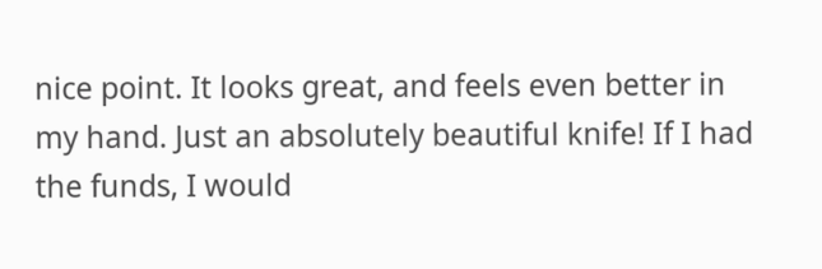nice point. It looks great, and feels even better in my hand. Just an absolutely beautiful knife! If I had the funds, I would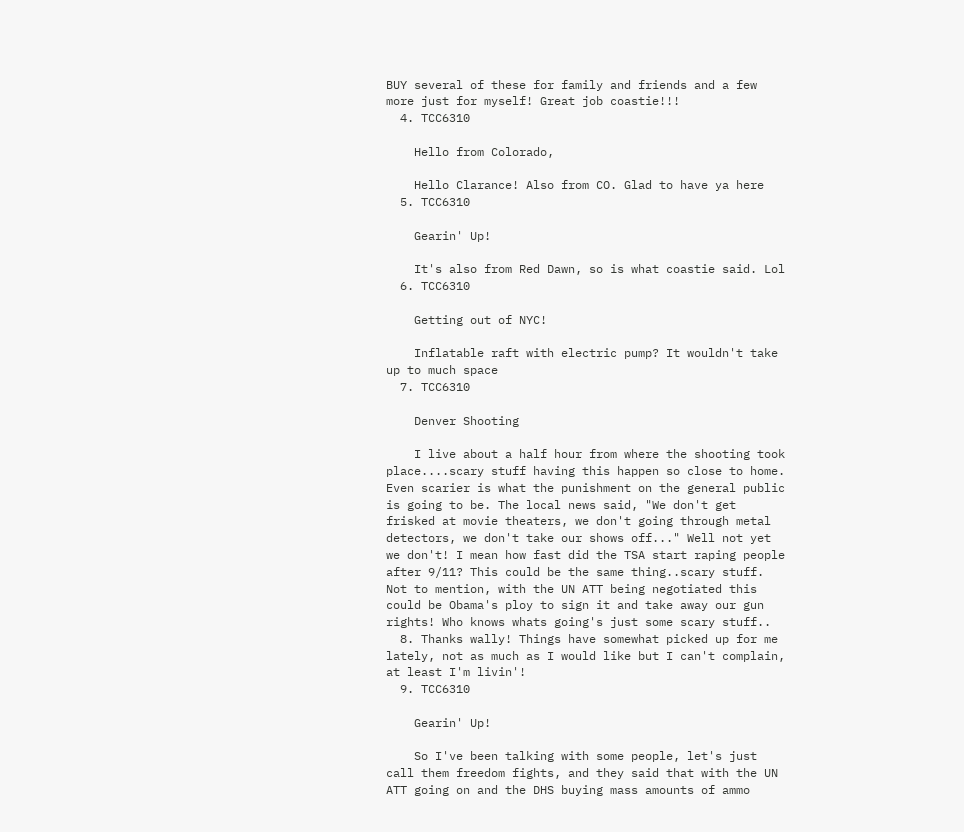BUY several of these for family and friends and a few more just for myself! Great job coastie!!!
  4. TCC6310

    Hello from Colorado,

    Hello Clarance! Also from CO. Glad to have ya here
  5. TCC6310

    Gearin' Up!

    It's also from Red Dawn, so is what coastie said. Lol
  6. TCC6310

    Getting out of NYC!

    Inflatable raft with electric pump? It wouldn't take up to much space
  7. TCC6310

    Denver Shooting

    I live about a half hour from where the shooting took place....scary stuff having this happen so close to home. Even scarier is what the punishment on the general public is going to be. The local news said, "We don't get frisked at movie theaters, we don't going through metal detectors, we don't take our shows off..." Well not yet we don't! I mean how fast did the TSA start raping people after 9/11? This could be the same thing..scary stuff. Not to mention, with the UN ATT being negotiated this could be Obama's ploy to sign it and take away our gun rights! Who knows whats going's just some scary stuff..
  8. Thanks wally! Things have somewhat picked up for me lately, not as much as I would like but I can't complain, at least I'm livin'!
  9. TCC6310

    Gearin' Up!

    So I've been talking with some people, let's just call them freedom fights, and they said that with the UN ATT going on and the DHS buying mass amounts of ammo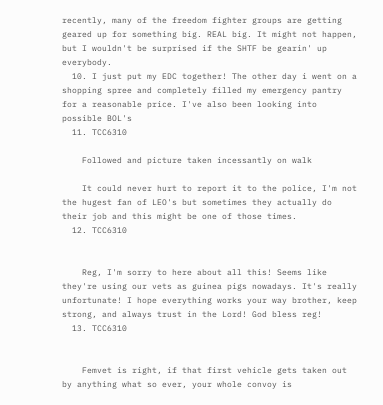recently, many of the freedom fighter groups are getting geared up for something big. REAL big. It might not happen, but I wouldn't be surprised if the SHTF be gearin' up everybody.
  10. I just put my EDC together! The other day i went on a shopping spree and completely filled my emergency pantry for a reasonable price. I've also been looking into possible BOL's
  11. TCC6310

    Followed and picture taken incessantly on walk

    It could never hurt to report it to the police, I'm not the hugest fan of LEO's but sometimes they actually do their job and this might be one of those times.
  12. TCC6310


    Reg, I'm sorry to here about all this! Seems like they're using our vets as guinea pigs nowadays. It's really unfortunate! I hope everything works your way brother, keep strong, and always trust in the Lord! God bless reg!
  13. TCC6310


    Femvet is right, if that first vehicle gets taken out by anything what so ever, your whole convoy is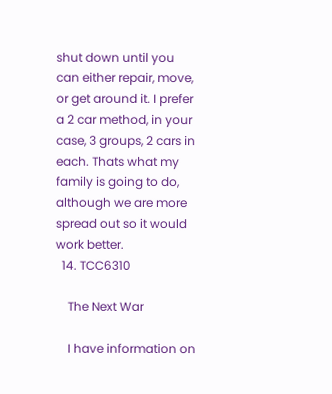shut down until you can either repair, move, or get around it. I prefer a 2 car method, in your case, 3 groups, 2 cars in each. Thats what my family is going to do, although we are more spread out so it would work better.
  14. TCC6310

    The Next War

    I have information on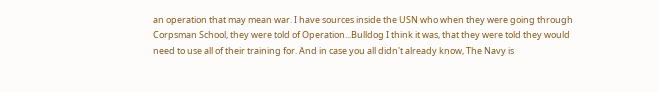an operation that may mean war. I have sources inside the USN who when they were going through Corpsman School, they were told of Operation...Bulldog I think it was, that they were told they would need to use all of their training for. And in case you all didn't already know, The Navy is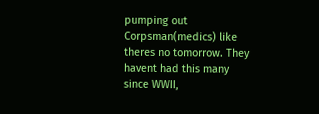pumping out Corpsman(medics) like theres no tomorrow. They havent had this many since WWII,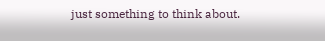just something to think about.